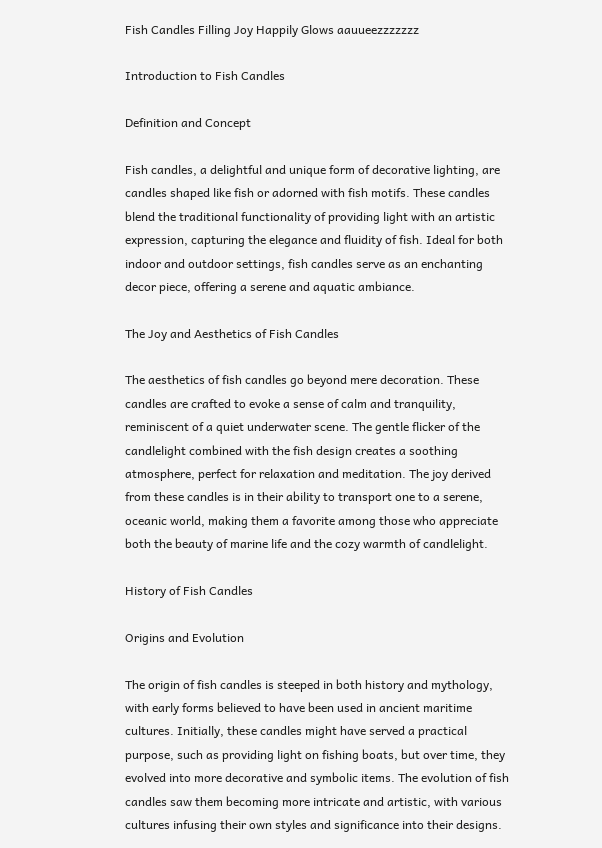Fish Candles Filling Joy Happily Glows aauueezzzzzzz

Introduction to Fish Candles

Definition and Concept

Fish candles, a delightful and unique form of decorative lighting, are candles shaped like fish or adorned with fish motifs. These candles blend the traditional functionality of providing light with an artistic expression, capturing the elegance and fluidity of fish. Ideal for both indoor and outdoor settings, fish candles serve as an enchanting decor piece, offering a serene and aquatic ambiance.

The Joy and Aesthetics of Fish Candles

The aesthetics of fish candles go beyond mere decoration. These candles are crafted to evoke a sense of calm and tranquility, reminiscent of a quiet underwater scene. The gentle flicker of the candlelight combined with the fish design creates a soothing atmosphere, perfect for relaxation and meditation. The joy derived from these candles is in their ability to transport one to a serene, oceanic world, making them a favorite among those who appreciate both the beauty of marine life and the cozy warmth of candlelight.

History of Fish Candles

Origins and Evolution

The origin of fish candles is steeped in both history and mythology, with early forms believed to have been used in ancient maritime cultures. Initially, these candles might have served a practical purpose, such as providing light on fishing boats, but over time, they evolved into more decorative and symbolic items. The evolution of fish candles saw them becoming more intricate and artistic, with various cultures infusing their own styles and significance into their designs.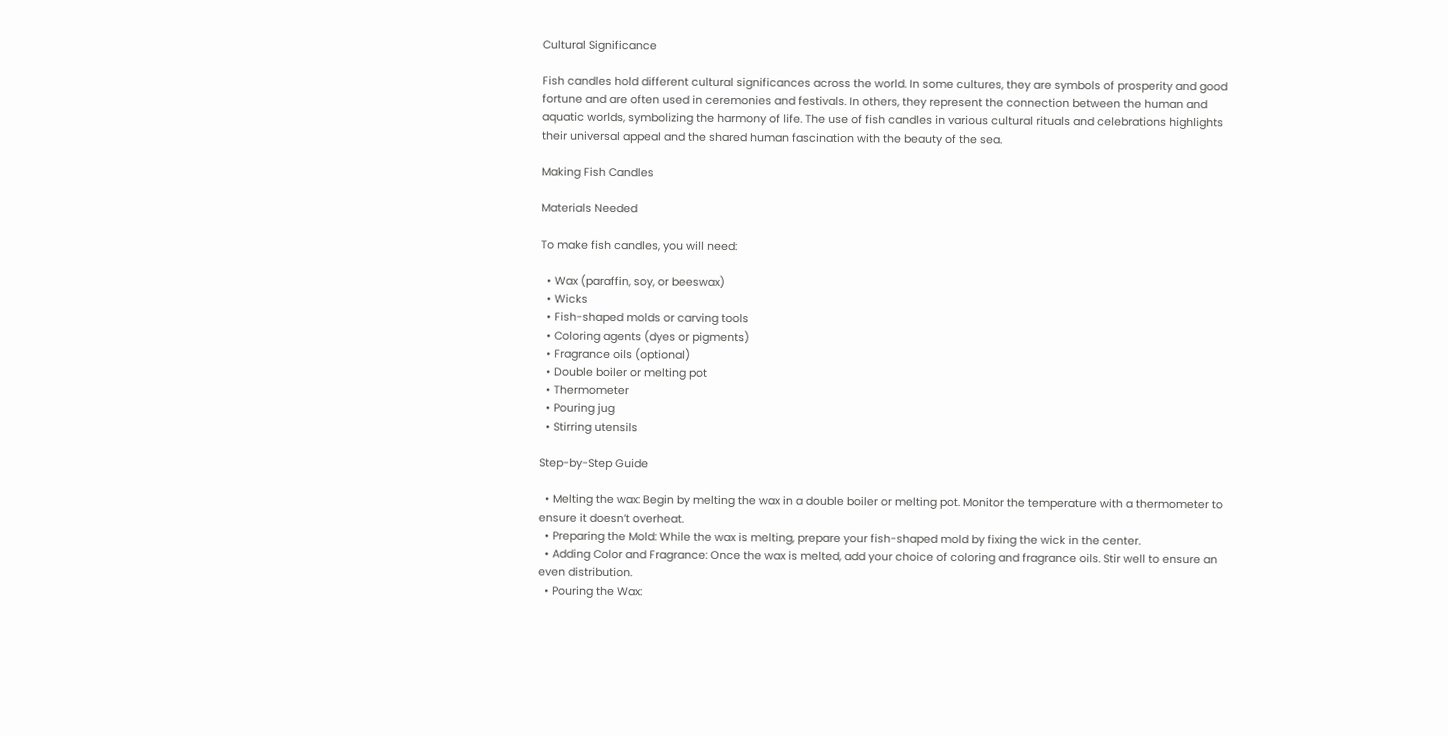Cultural Significance

Fish candles hold different cultural significances across the world. In some cultures, they are symbols of prosperity and good fortune and are often used in ceremonies and festivals. In others, they represent the connection between the human and aquatic worlds, symbolizing the harmony of life. The use of fish candles in various cultural rituals and celebrations highlights their universal appeal and the shared human fascination with the beauty of the sea.

Making Fish Candles

Materials Needed

To make fish candles, you will need:

  • Wax (paraffin, soy, or beeswax)
  • Wicks
  • Fish-shaped molds or carving tools
  • Coloring agents (dyes or pigments)
  • Fragrance oils (optional)
  • Double boiler or melting pot
  • Thermometer
  • Pouring jug
  • Stirring utensils

Step-by-Step Guide

  • Melting the wax: Begin by melting the wax in a double boiler or melting pot. Monitor the temperature with a thermometer to ensure it doesn’t overheat.
  • Preparing the Mold: While the wax is melting, prepare your fish-shaped mold by fixing the wick in the center.
  • Adding Color and Fragrance: Once the wax is melted, add your choice of coloring and fragrance oils. Stir well to ensure an even distribution.
  • Pouring the Wax: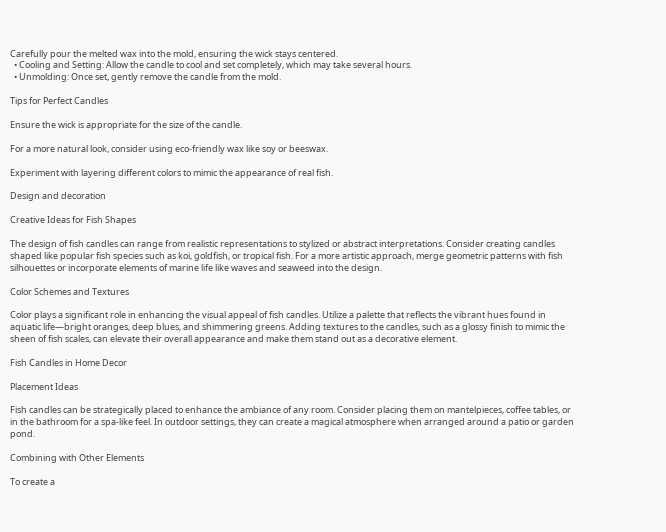Carefully pour the melted wax into the mold, ensuring the wick stays centered.
  • Cooling and Setting: Allow the candle to cool and set completely, which may take several hours.
  • Unmolding: Once set, gently remove the candle from the mold.

Tips for Perfect Candles

Ensure the wick is appropriate for the size of the candle.

For a more natural look, consider using eco-friendly wax like soy or beeswax.

Experiment with layering different colors to mimic the appearance of real fish.

Design and decoration

Creative Ideas for Fish Shapes

The design of fish candles can range from realistic representations to stylized or abstract interpretations. Consider creating candles shaped like popular fish species such as koi, goldfish, or tropical fish. For a more artistic approach, merge geometric patterns with fish silhouettes or incorporate elements of marine life like waves and seaweed into the design.

Color Schemes and Textures

Color plays a significant role in enhancing the visual appeal of fish candles. Utilize a palette that reflects the vibrant hues found in aquatic life—bright oranges, deep blues, and shimmering greens. Adding textures to the candles, such as a glossy finish to mimic the sheen of fish scales, can elevate their overall appearance and make them stand out as a decorative element.

Fish Candles in Home Decor

Placement Ideas

Fish candles can be strategically placed to enhance the ambiance of any room. Consider placing them on mantelpieces, coffee tables, or in the bathroom for a spa-like feel. In outdoor settings, they can create a magical atmosphere when arranged around a patio or garden pond.

Combining with Other Elements

To create a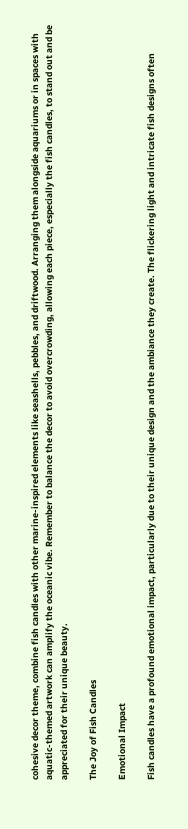cohesive decor theme, combine fish candles with other marine-inspired elements like seashells, pebbles, and driftwood. Arranging them alongside aquariums or in spaces with aquatic-themed artwork can amplify the oceanic vibe. Remember to balance the decor to avoid overcrowding, allowing each piece, especially the fish candles, to stand out and be appreciated for their unique beauty.

The Joy of Fish Candles

Emotional Impact

Fish candles have a profound emotional impact, particularly due to their unique design and the ambiance they create. The flickering light and intricate fish designs often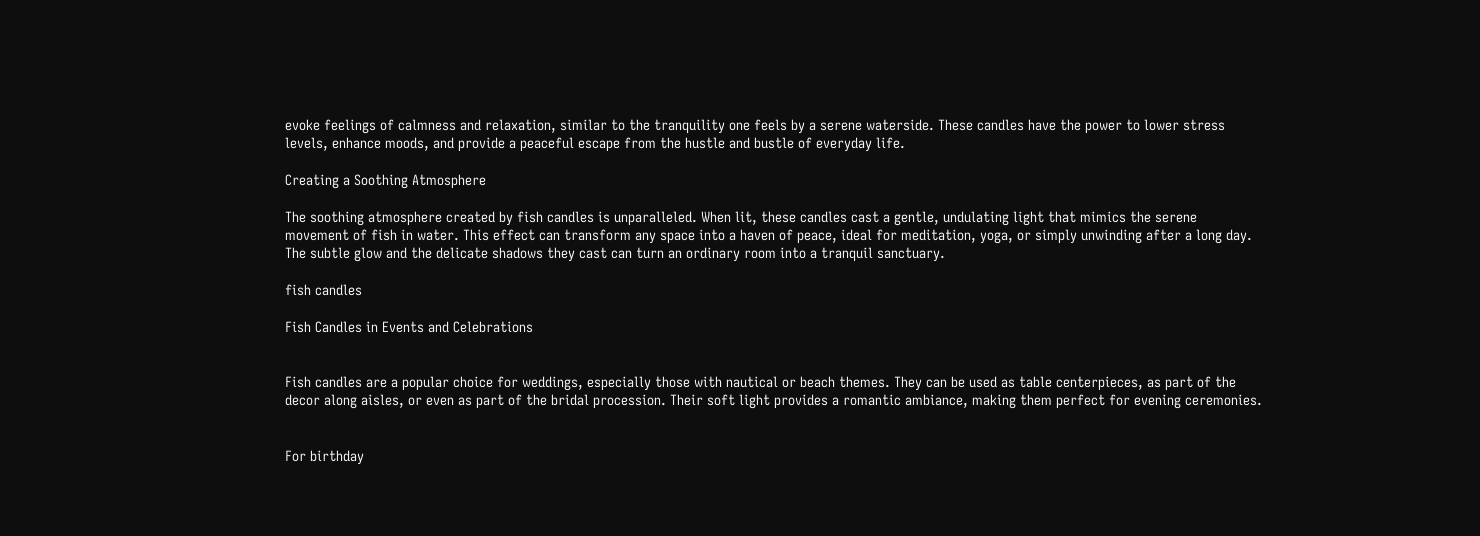evoke feelings of calmness and relaxation, similar to the tranquility one feels by a serene waterside. These candles have the power to lower stress levels, enhance moods, and provide a peaceful escape from the hustle and bustle of everyday life.

Creating a Soothing Atmosphere

The soothing atmosphere created by fish candles is unparalleled. When lit, these candles cast a gentle, undulating light that mimics the serene movement of fish in water. This effect can transform any space into a haven of peace, ideal for meditation, yoga, or simply unwinding after a long day. The subtle glow and the delicate shadows they cast can turn an ordinary room into a tranquil sanctuary.

fish candles

Fish Candles in Events and Celebrations


Fish candles are a popular choice for weddings, especially those with nautical or beach themes. They can be used as table centerpieces, as part of the decor along aisles, or even as part of the bridal procession. Their soft light provides a romantic ambiance, making them perfect for evening ceremonies.


For birthday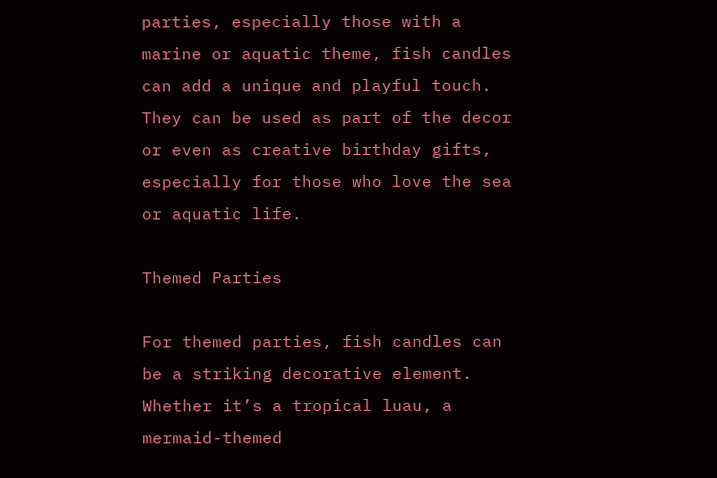parties, especially those with a marine or aquatic theme, fish candles can add a unique and playful touch. They can be used as part of the decor or even as creative birthday gifts, especially for those who love the sea or aquatic life.

Themed Parties

For themed parties, fish candles can be a striking decorative element. Whether it’s a tropical luau, a mermaid-themed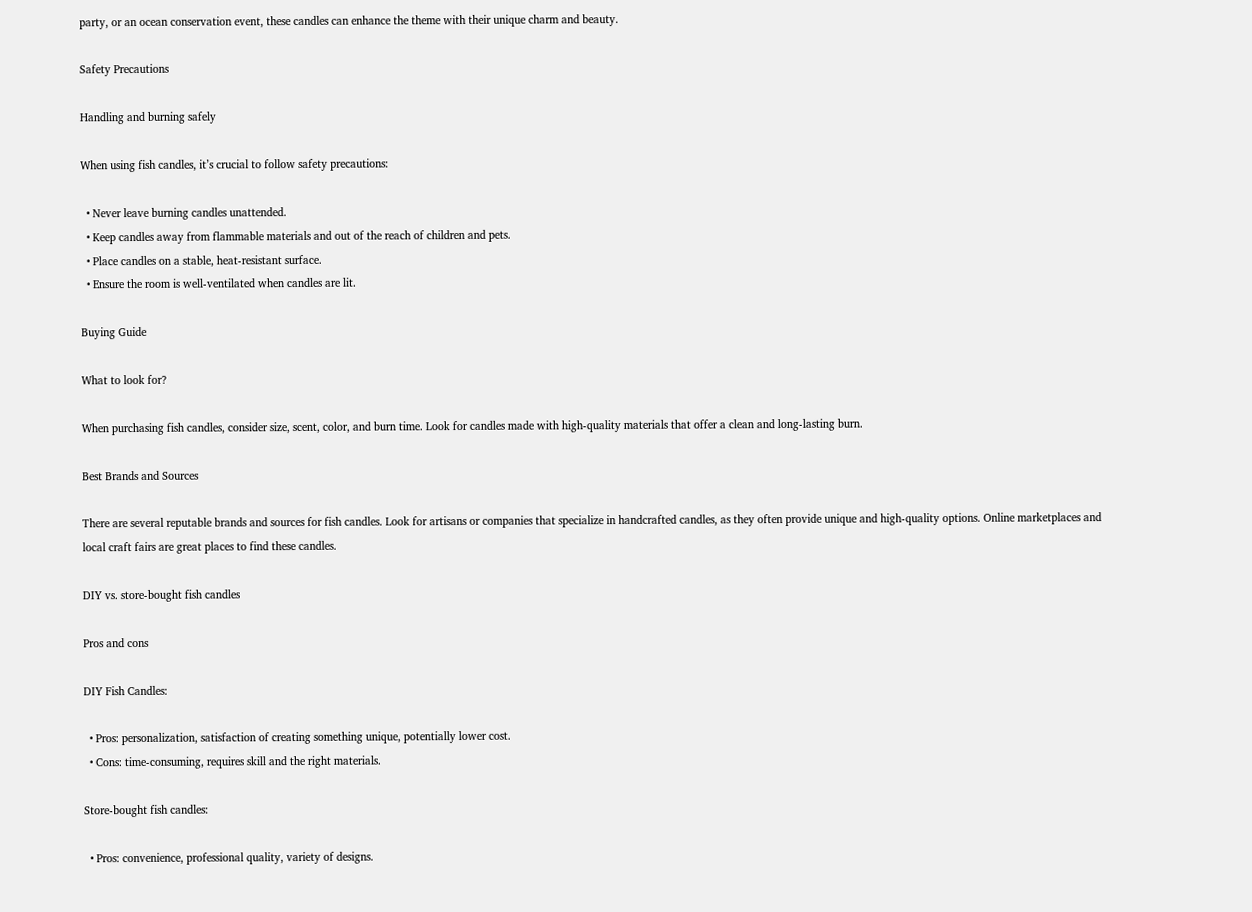party, or an ocean conservation event, these candles can enhance the theme with their unique charm and beauty.

Safety Precautions

Handling and burning safely

When using fish candles, it’s crucial to follow safety precautions:

  • Never leave burning candles unattended.
  • Keep candles away from flammable materials and out of the reach of children and pets.
  • Place candles on a stable, heat-resistant surface.
  • Ensure the room is well-ventilated when candles are lit.

Buying Guide

What to look for?

When purchasing fish candles, consider size, scent, color, and burn time. Look for candles made with high-quality materials that offer a clean and long-lasting burn.

Best Brands and Sources

There are several reputable brands and sources for fish candles. Look for artisans or companies that specialize in handcrafted candles, as they often provide unique and high-quality options. Online marketplaces and local craft fairs are great places to find these candles.

DIY vs. store-bought fish candles

Pros and cons

DIY Fish Candles:

  • Pros: personalization, satisfaction of creating something unique, potentially lower cost.
  • Cons: time-consuming, requires skill and the right materials.

Store-bought fish candles:

  • Pros: convenience, professional quality, variety of designs.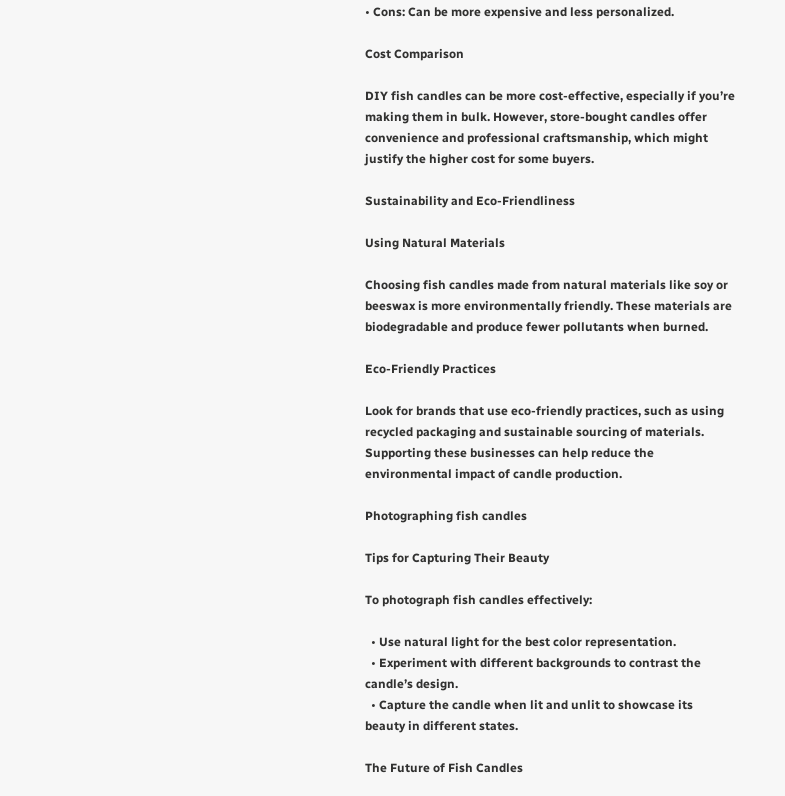• Cons: Can be more expensive and less personalized.

Cost Comparison

DIY fish candles can be more cost-effective, especially if you’re making them in bulk. However, store-bought candles offer convenience and professional craftsmanship, which might justify the higher cost for some buyers.

Sustainability and Eco-Friendliness

Using Natural Materials

Choosing fish candles made from natural materials like soy or beeswax is more environmentally friendly. These materials are biodegradable and produce fewer pollutants when burned.

Eco-Friendly Practices

Look for brands that use eco-friendly practices, such as using recycled packaging and sustainable sourcing of materials. Supporting these businesses can help reduce the environmental impact of candle production.

Photographing fish candles

Tips for Capturing Their Beauty

To photograph fish candles effectively:

  • Use natural light for the best color representation.
  • Experiment with different backgrounds to contrast the candle’s design.
  • Capture the candle when lit and unlit to showcase its beauty in different states.

The Future of Fish Candles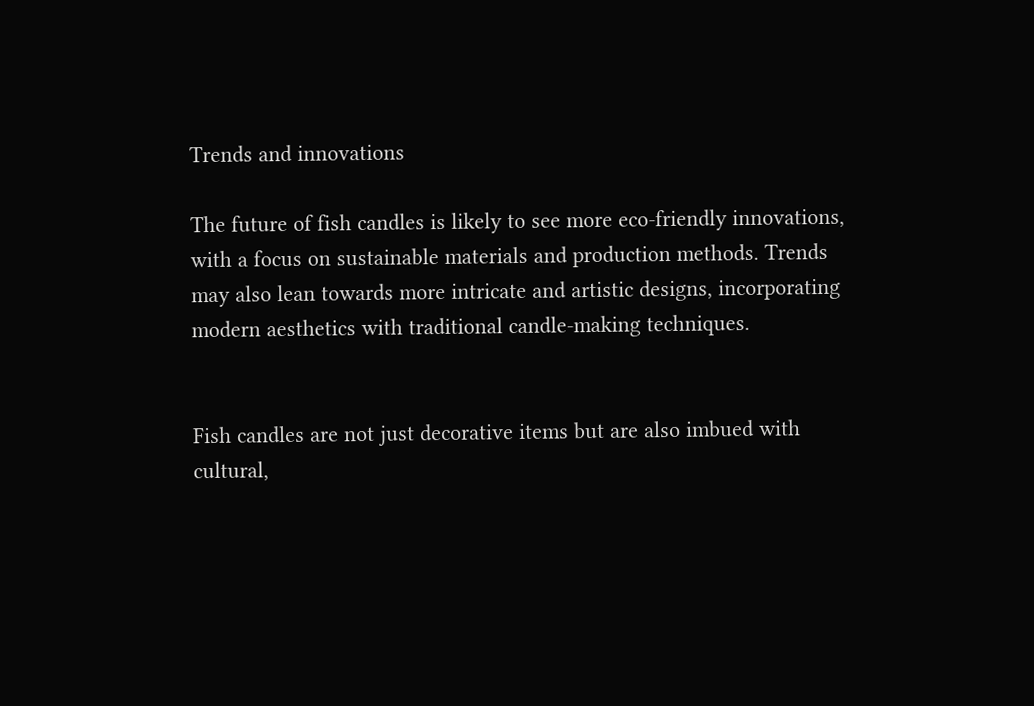Trends and innovations

The future of fish candles is likely to see more eco-friendly innovations, with a focus on sustainable materials and production methods. Trends may also lean towards more intricate and artistic designs, incorporating modern aesthetics with traditional candle-making techniques.


Fish candles are not just decorative items but are also imbued with cultural,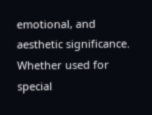emotional, and aesthetic significance. Whether used for special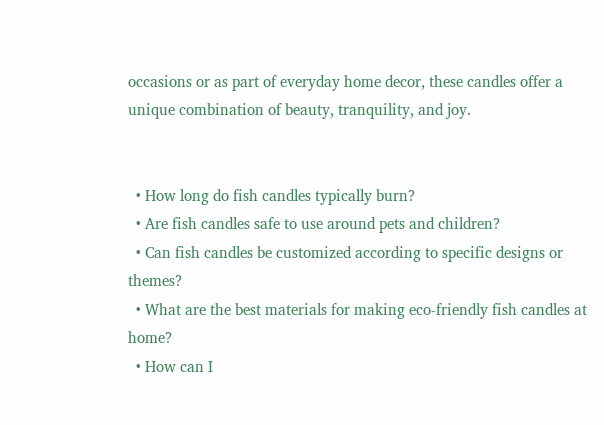occasions or as part of everyday home decor, these candles offer a unique combination of beauty, tranquility, and joy.


  • How long do fish candles typically burn?
  • Are fish candles safe to use around pets and children?
  • Can fish candles be customized according to specific designs or themes?
  • What are the best materials for making eco-friendly fish candles at home?
  • How can I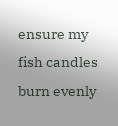ensure my fish candles burn evenly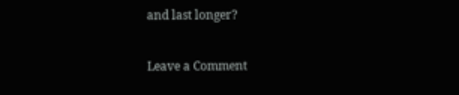and last longer?

Leave a Comment